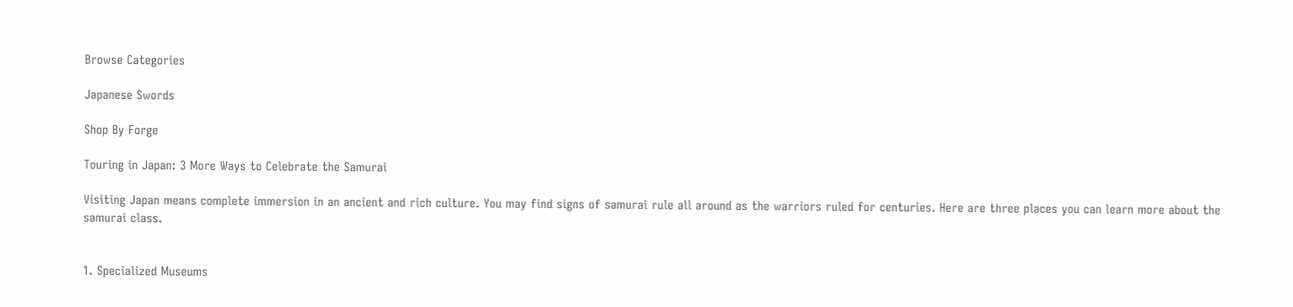Browse Categories

Japanese Swords

Shop By Forge

Touring in Japan: 3 More Ways to Celebrate the Samurai

Visiting Japan means complete immersion in an ancient and rich culture. You may find signs of samurai rule all around as the warriors ruled for centuries. Here are three places you can learn more about the samurai class.


1. Specialized Museums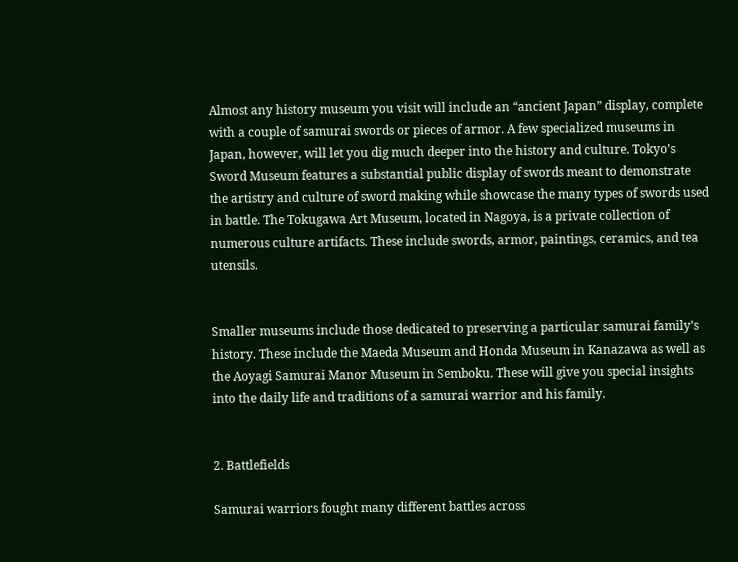Almost any history museum you visit will include an “ancient Japan” display, complete with a couple of samurai swords or pieces of armor. A few specialized museums in Japan, however, will let you dig much deeper into the history and culture. Tokyo’s Sword Museum features a substantial public display of swords meant to demonstrate the artistry and culture of sword making while showcase the many types of swords used in battle. The Tokugawa Art Museum, located in Nagoya, is a private collection of numerous culture artifacts. These include swords, armor, paintings, ceramics, and tea utensils.


Smaller museums include those dedicated to preserving a particular samurai family’s history. These include the Maeda Museum and Honda Museum in Kanazawa as well as the Aoyagi Samurai Manor Museum in Semboku. These will give you special insights into the daily life and traditions of a samurai warrior and his family.


2. Battlefields

Samurai warriors fought many different battles across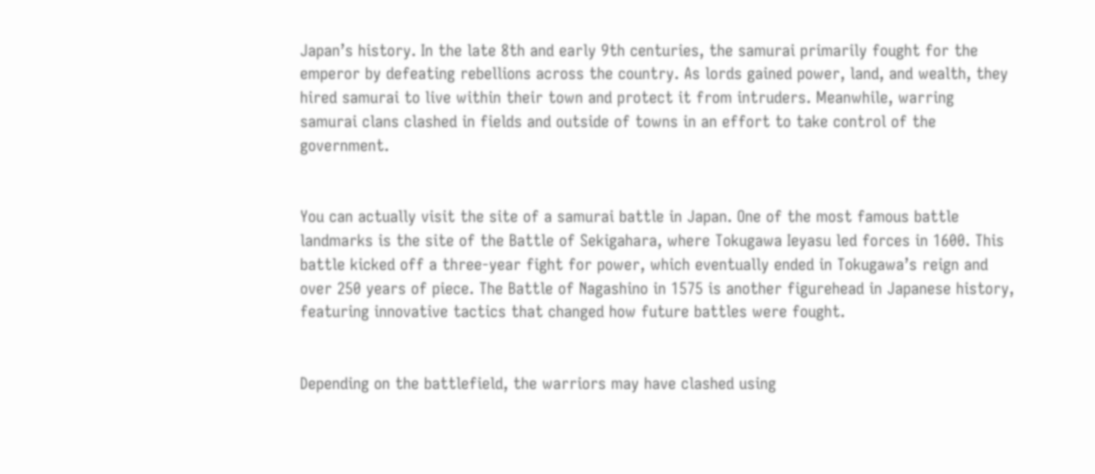Japan’s history. In the late 8th and early 9th centuries, the samurai primarily fought for the emperor by defeating rebellions across the country. As lords gained power, land, and wealth, they hired samurai to live within their town and protect it from intruders. Meanwhile, warring samurai clans clashed in fields and outside of towns in an effort to take control of the government.


You can actually visit the site of a samurai battle in Japan. One of the most famous battle landmarks is the site of the Battle of Sekigahara, where Tokugawa Ieyasu led forces in 1600. This battle kicked off a three-year fight for power, which eventually ended in Tokugawa’s reign and over 250 years of piece. The Battle of Nagashino in 1575 is another figurehead in Japanese history, featuring innovative tactics that changed how future battles were fought.


Depending on the battlefield, the warriors may have clashed using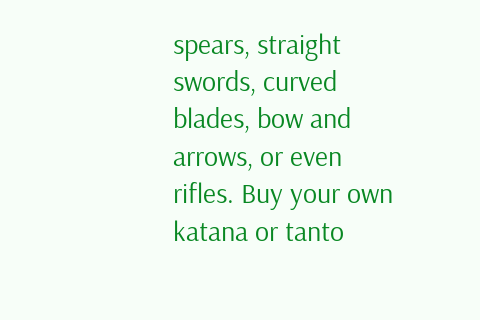spears, straight swords, curved blades, bow and arrows, or even rifles. Buy your own katana or tanto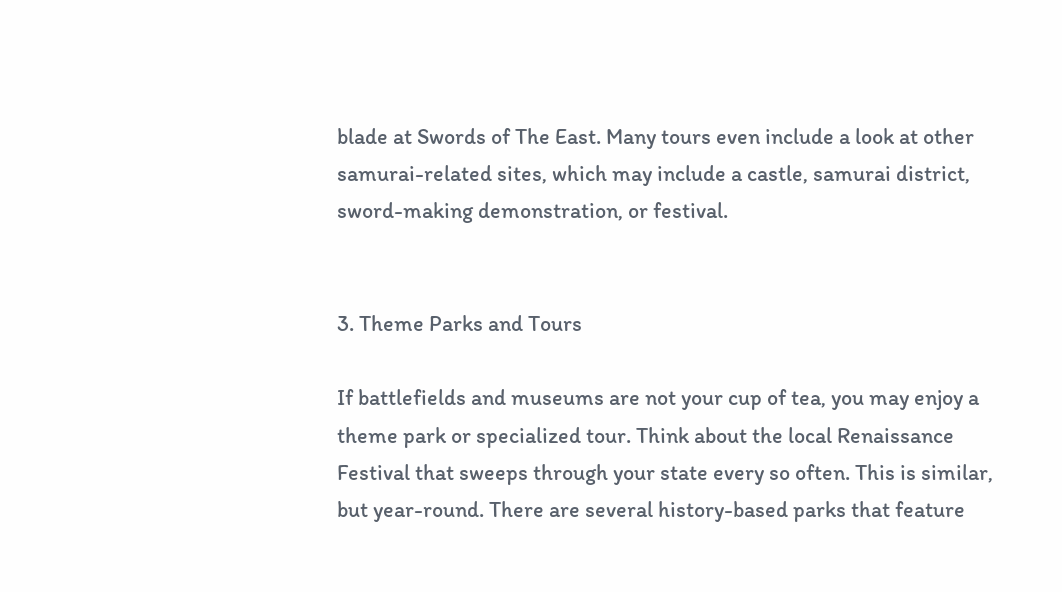blade at Swords of The East. Many tours even include a look at other samurai-related sites, which may include a castle, samurai district, sword-making demonstration, or festival.


3. Theme Parks and Tours

If battlefields and museums are not your cup of tea, you may enjoy a theme park or specialized tour. Think about the local Renaissance Festival that sweeps through your state every so often. This is similar, but year-round. There are several history-based parks that feature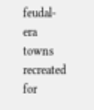feudal-era towns recreated for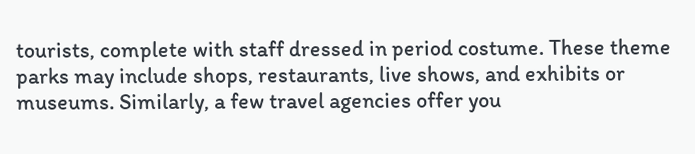tourists, complete with staff dressed in period costume. These theme parks may include shops, restaurants, live shows, and exhibits or museums. Similarly, a few travel agencies offer you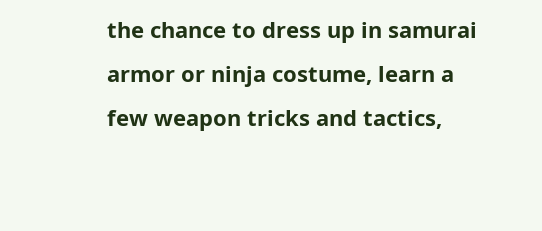the chance to dress up in samurai armor or ninja costume, learn a few weapon tricks and tactics,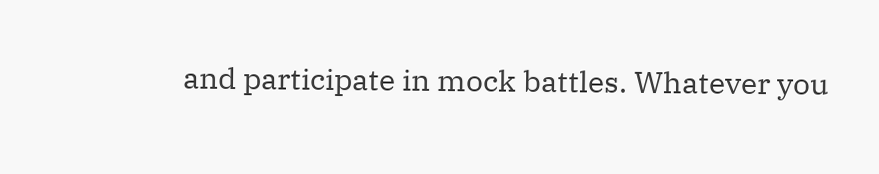and participate in mock battles. Whatever you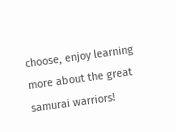choose, enjoy learning more about the great samurai warriors!